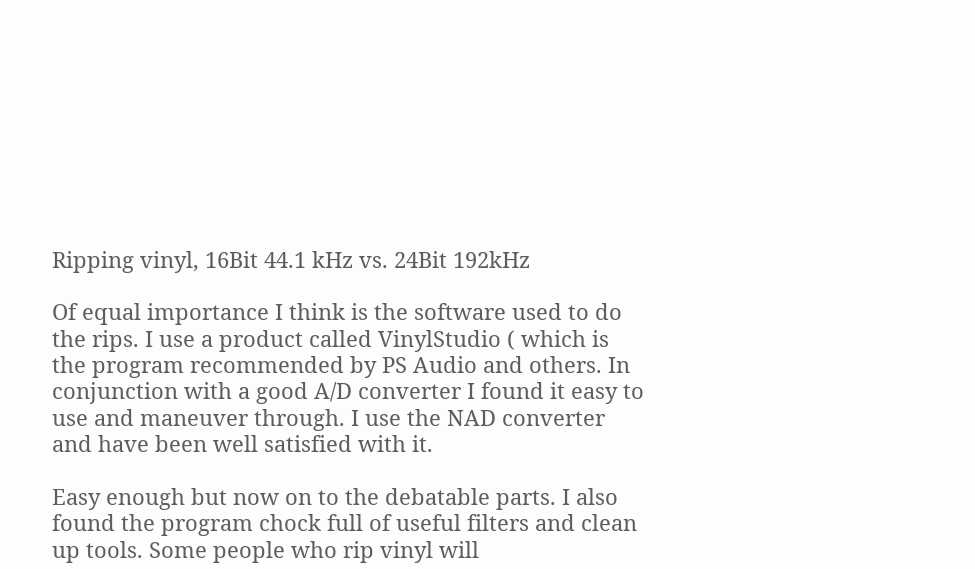Ripping vinyl, 16Bit 44.1 kHz vs. 24Bit 192kHz

Of equal importance I think is the software used to do the rips. I use a product called VinylStudio ( which is the program recommended by PS Audio and others. In conjunction with a good A/D converter I found it easy to use and maneuver through. I use the NAD converter and have been well satisfied with it.

Easy enough but now on to the debatable parts. I also found the program chock full of useful filters and clean up tools. Some people who rip vinyl will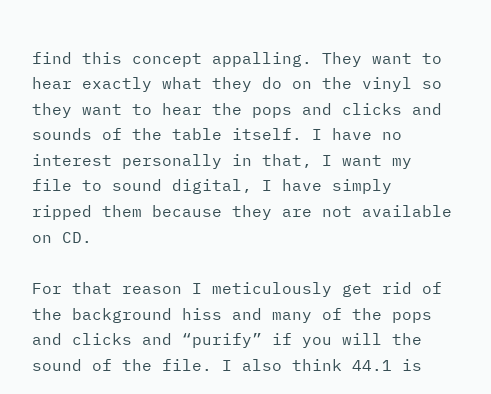find this concept appalling. They want to hear exactly what they do on the vinyl so they want to hear the pops and clicks and sounds of the table itself. I have no interest personally in that, I want my file to sound digital, I have simply ripped them because they are not available on CD.

For that reason I meticulously get rid of the background hiss and many of the pops and clicks and “purify” if you will the sound of the file. I also think 44.1 is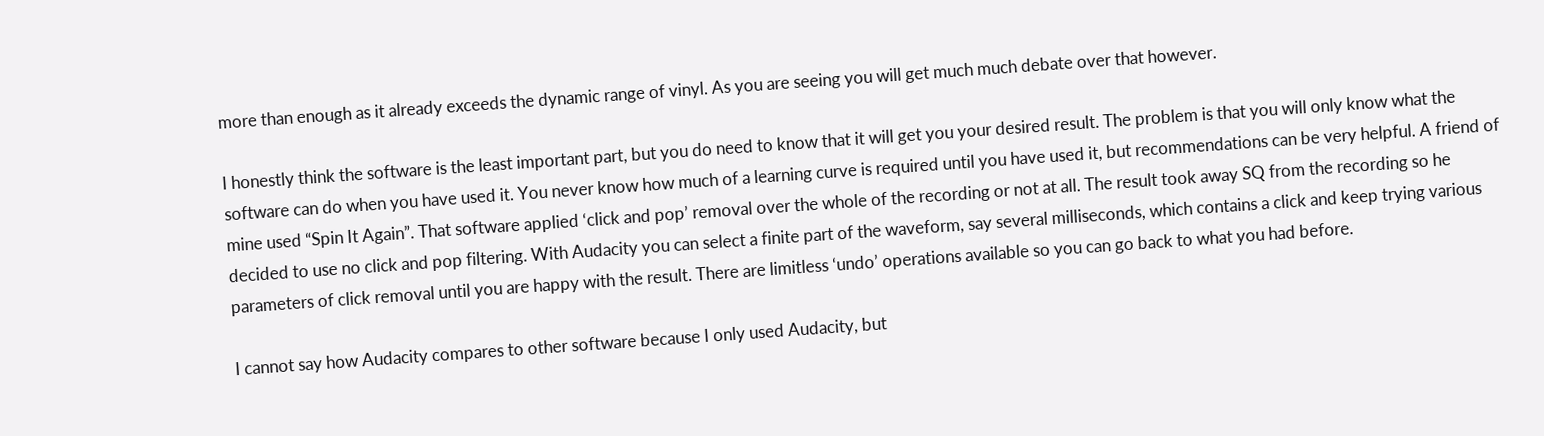more than enough as it already exceeds the dynamic range of vinyl. As you are seeing you will get much much debate over that however.

I honestly think the software is the least important part, but you do need to know that it will get you your desired result. The problem is that you will only know what the software can do when you have used it. You never know how much of a learning curve is required until you have used it, but recommendations can be very helpful. A friend of mine used “Spin It Again”. That software applied ‘click and pop’ removal over the whole of the recording or not at all. The result took away SQ from the recording so he decided to use no click and pop filtering. With Audacity you can select a finite part of the waveform, say several milliseconds, which contains a click and keep trying various parameters of click removal until you are happy with the result. There are limitless ‘undo’ operations available so you can go back to what you had before.

I cannot say how Audacity compares to other software because I only used Audacity, but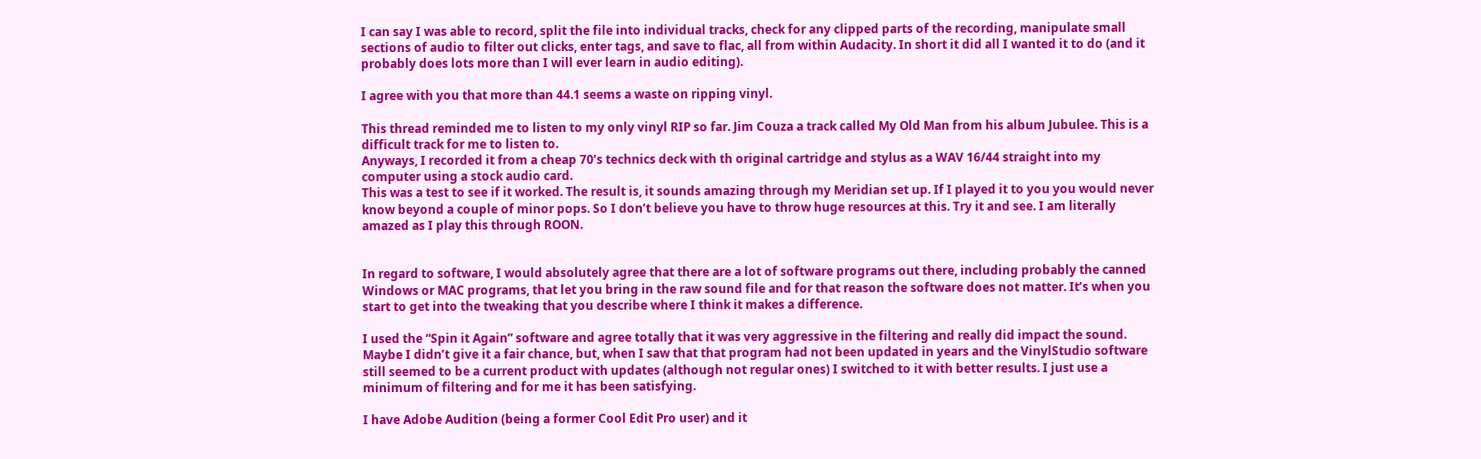I can say I was able to record, split the file into individual tracks, check for any clipped parts of the recording, manipulate small sections of audio to filter out clicks, enter tags, and save to flac, all from within Audacity. In short it did all I wanted it to do (and it probably does lots more than I will ever learn in audio editing).

I agree with you that more than 44.1 seems a waste on ripping vinyl.

This thread reminded me to listen to my only vinyl RIP so far. Jim Couza a track called My Old Man from his album Jubulee. This is a difficult track for me to listen to.
Anyways, I recorded it from a cheap 70’s technics deck with th original cartridge and stylus as a WAV 16/44 straight into my computer using a stock audio card.
This was a test to see if it worked. The result is, it sounds amazing through my Meridian set up. If I played it to you you would never know beyond a couple of minor pops. So I don’t believe you have to throw huge resources at this. Try it and see. I am literally amazed as I play this through ROON.


In regard to software, I would absolutely agree that there are a lot of software programs out there, including probably the canned Windows or MAC programs, that let you bring in the raw sound file and for that reason the software does not matter. It’s when you start to get into the tweaking that you describe where I think it makes a difference.

I used the “Spin it Again” software and agree totally that it was very aggressive in the filtering and really did impact the sound. Maybe I didn’t give it a fair chance, but, when I saw that that program had not been updated in years and the VinylStudio software still seemed to be a current product with updates (although not regular ones) I switched to it with better results. I just use a minimum of filtering and for me it has been satisfying.

I have Adobe Audition (being a former Cool Edit Pro user) and it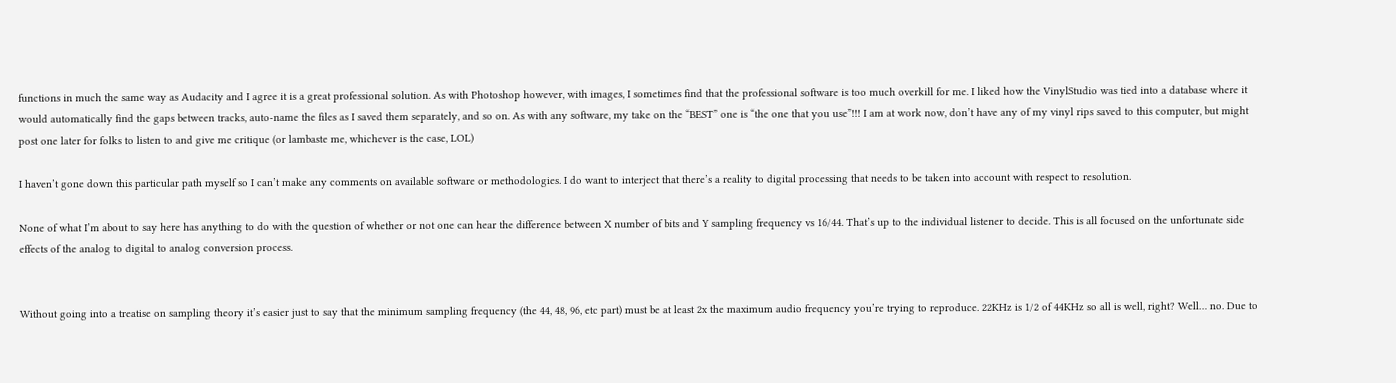functions in much the same way as Audacity and I agree it is a great professional solution. As with Photoshop however, with images, I sometimes find that the professional software is too much overkill for me. I liked how the VinylStudio was tied into a database where it would automatically find the gaps between tracks, auto-name the files as I saved them separately, and so on. As with any software, my take on the “BEST” one is “the one that you use”!!! I am at work now, don’t have any of my vinyl rips saved to this computer, but might post one later for folks to listen to and give me critique (or lambaste me, whichever is the case, LOL)

I haven’t gone down this particular path myself so I can’t make any comments on available software or methodologies. I do want to interject that there’s a reality to digital processing that needs to be taken into account with respect to resolution.

None of what I’m about to say here has anything to do with the question of whether or not one can hear the difference between X number of bits and Y sampling frequency vs 16/44. That’s up to the individual listener to decide. This is all focused on the unfortunate side effects of the analog to digital to analog conversion process.


Without going into a treatise on sampling theory it’s easier just to say that the minimum sampling frequency (the 44, 48, 96, etc part) must be at least 2x the maximum audio frequency you’re trying to reproduce. 22KHz is 1/2 of 44KHz so all is well, right? Well… no. Due to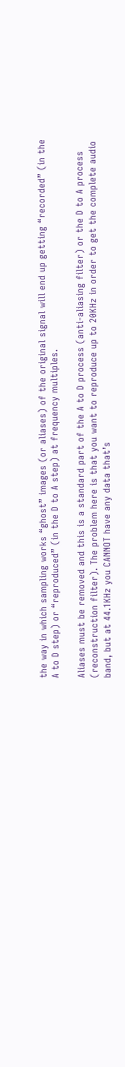the way in which sampling works “ghost” images (or aliases) of the original signal will end up getting “recorded” (in the A to D step) or “reproduced” (in the D to A step) at frequency multiples.

Aliases must be removed and this is a standard part of the A to D process (anti-aliasing filter) or the D to A process (reconstruction filter). The problem here is that you want to reproduce up to 20KHz in order to get the complete audio band, but at 44.1KHz you CANNOT have any data that’s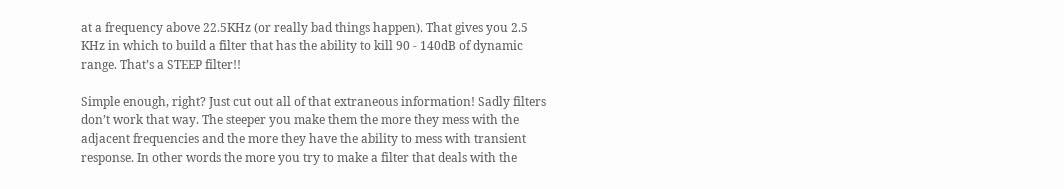at a frequency above 22.5KHz (or really bad things happen). That gives you 2.5 KHz in which to build a filter that has the ability to kill 90 - 140dB of dynamic range. That’s a STEEP filter!!

Simple enough, right? Just cut out all of that extraneous information! Sadly filters don’t work that way. The steeper you make them the more they mess with the adjacent frequencies and the more they have the ability to mess with transient response. In other words the more you try to make a filter that deals with the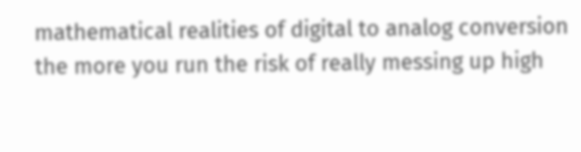mathematical realities of digital to analog conversion the more you run the risk of really messing up high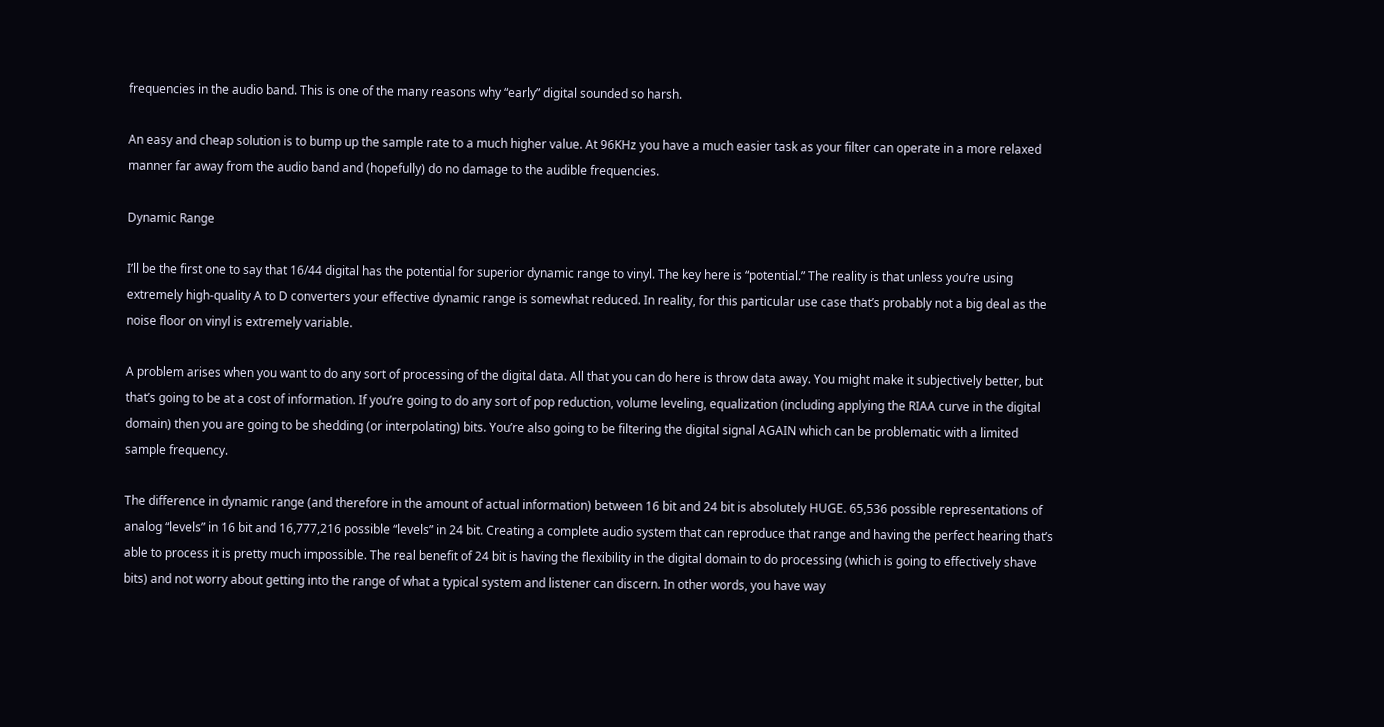frequencies in the audio band. This is one of the many reasons why “early” digital sounded so harsh.

An easy and cheap solution is to bump up the sample rate to a much higher value. At 96KHz you have a much easier task as your filter can operate in a more relaxed manner far away from the audio band and (hopefully) do no damage to the audible frequencies.

Dynamic Range

I’ll be the first one to say that 16/44 digital has the potential for superior dynamic range to vinyl. The key here is “potential.” The reality is that unless you’re using extremely high-quality A to D converters your effective dynamic range is somewhat reduced. In reality, for this particular use case that’s probably not a big deal as the noise floor on vinyl is extremely variable.

A problem arises when you want to do any sort of processing of the digital data. All that you can do here is throw data away. You might make it subjectively better, but that’s going to be at a cost of information. If you’re going to do any sort of pop reduction, volume leveling, equalization (including applying the RIAA curve in the digital domain) then you are going to be shedding (or interpolating) bits. You’re also going to be filtering the digital signal AGAIN which can be problematic with a limited sample frequency.

The difference in dynamic range (and therefore in the amount of actual information) between 16 bit and 24 bit is absolutely HUGE. 65,536 possible representations of analog “levels” in 16 bit and 16,777,216 possible “levels” in 24 bit. Creating a complete audio system that can reproduce that range and having the perfect hearing that’s able to process it is pretty much impossible. The real benefit of 24 bit is having the flexibility in the digital domain to do processing (which is going to effectively shave bits) and not worry about getting into the range of what a typical system and listener can discern. In other words, you have way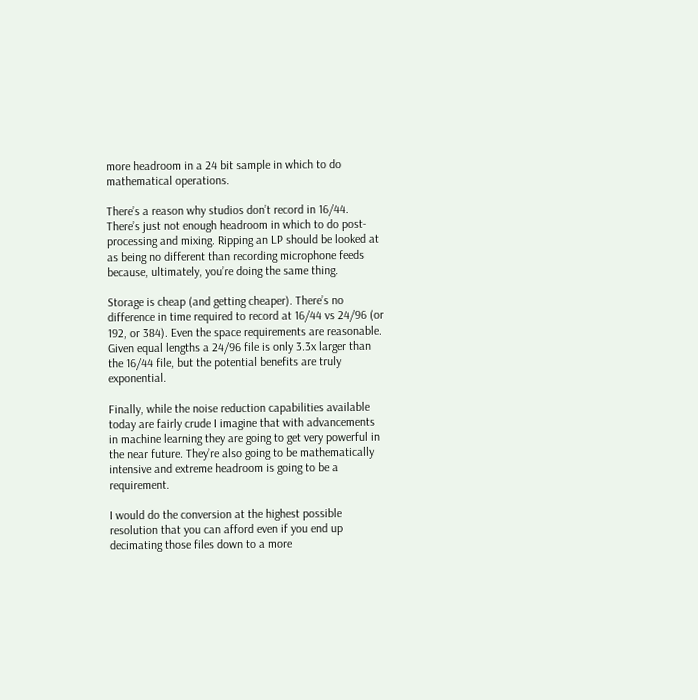more headroom in a 24 bit sample in which to do mathematical operations.

There’s a reason why studios don’t record in 16/44. There’s just not enough headroom in which to do post-processing and mixing. Ripping an LP should be looked at as being no different than recording microphone feeds because, ultimately, you’re doing the same thing.

Storage is cheap (and getting cheaper). There’s no difference in time required to record at 16/44 vs 24/96 (or 192, or 384). Even the space requirements are reasonable. Given equal lengths a 24/96 file is only 3.3x larger than the 16/44 file, but the potential benefits are truly exponential.

Finally, while the noise reduction capabilities available today are fairly crude I imagine that with advancements in machine learning they are going to get very powerful in the near future. They’re also going to be mathematically intensive and extreme headroom is going to be a requirement.

I would do the conversion at the highest possible resolution that you can afford even if you end up decimating those files down to a more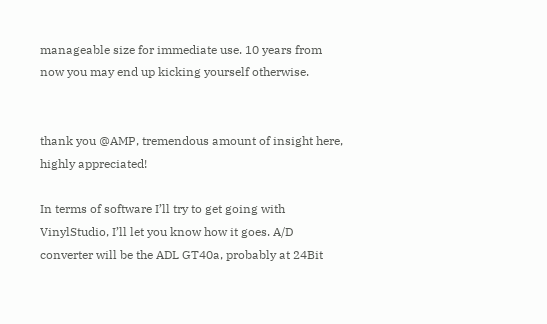manageable size for immediate use. 10 years from now you may end up kicking yourself otherwise.


thank you @AMP, tremendous amount of insight here, highly appreciated!

In terms of software I’ll try to get going with VinylStudio, I’ll let you know how it goes. A/D converter will be the ADL GT40a, probably at 24Bit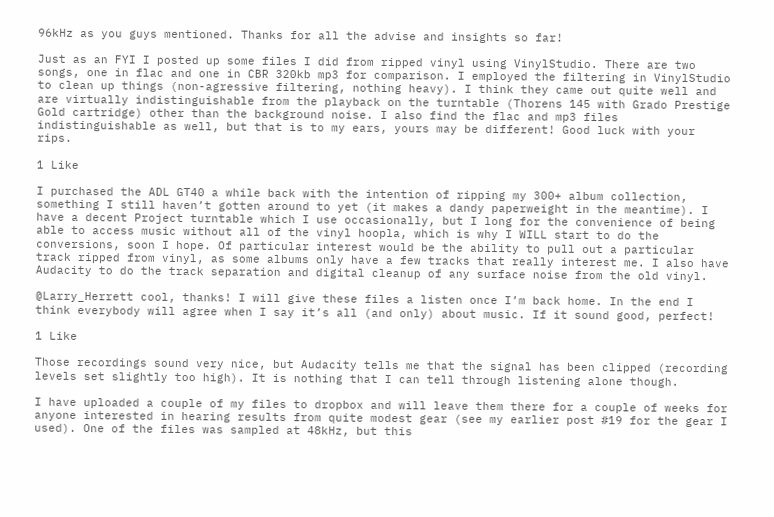96kHz as you guys mentioned. Thanks for all the advise and insights so far!

Just as an FYI I posted up some files I did from ripped vinyl using VinylStudio. There are two songs, one in flac and one in CBR 320kb mp3 for comparison. I employed the filtering in VinylStudio to clean up things (non-agressive filtering, nothing heavy). I think they came out quite well and are virtually indistinguishable from the playback on the turntable (Thorens 145 with Grado Prestige Gold cartridge) other than the background noise. I also find the flac and mp3 files indistinguishable as well, but that is to my ears, yours may be different! Good luck with your rips.

1 Like

I purchased the ADL GT40 a while back with the intention of ripping my 300+ album collection, something I still haven’t gotten around to yet (it makes a dandy paperweight in the meantime). I have a decent Project turntable which I use occasionally, but I long for the convenience of being able to access music without all of the vinyl hoopla, which is why I WILL start to do the conversions, soon I hope. Of particular interest would be the ability to pull out a particular track ripped from vinyl, as some albums only have a few tracks that really interest me. I also have Audacity to do the track separation and digital cleanup of any surface noise from the old vinyl.

@Larry_Herrett cool, thanks! I will give these files a listen once I’m back home. In the end I think everybody will agree when I say it’s all (and only) about music. If it sound good, perfect!

1 Like

Those recordings sound very nice, but Audacity tells me that the signal has been clipped (recording levels set slightly too high). It is nothing that I can tell through listening alone though.

I have uploaded a couple of my files to dropbox and will leave them there for a couple of weeks for anyone interested in hearing results from quite modest gear (see my earlier post #19 for the gear I used). One of the files was sampled at 48kHz, but this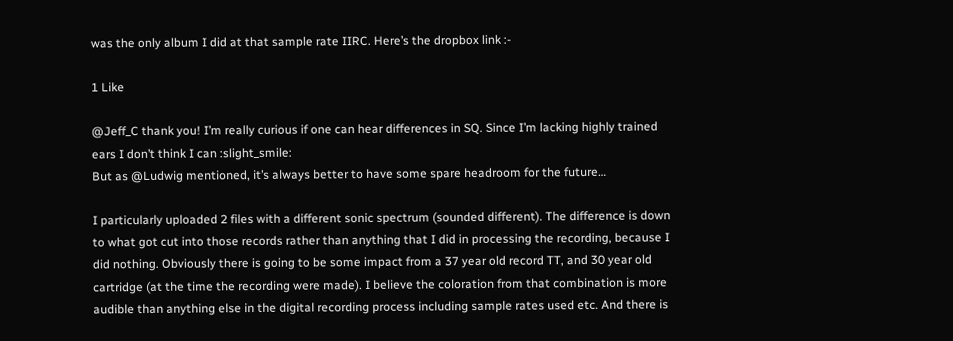was the only album I did at that sample rate IIRC. Here’s the dropbox link :-

1 Like

@Jeff_C thank you! I’m really curious if one can hear differences in SQ. Since I’m lacking highly trained ears I don’t think I can :slight_smile:
But as @Ludwig mentioned, it’s always better to have some spare headroom for the future…

I particularly uploaded 2 files with a different sonic spectrum (sounded different). The difference is down to what got cut into those records rather than anything that I did in processing the recording, because I did nothing. Obviously there is going to be some impact from a 37 year old record TT, and 30 year old cartridge (at the time the recording were made). I believe the coloration from that combination is more audible than anything else in the digital recording process including sample rates used etc. And there is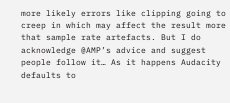more likely errors like clipping going to creep in which may affect the result more that sample rate artefacts. But I do acknowledge @AMP’s advice and suggest people follow it… As it happens Audacity defaults to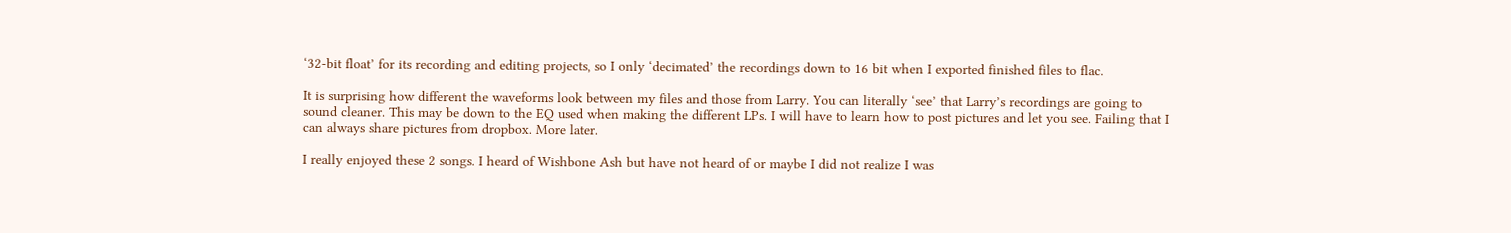‘32-bit float’ for its recording and editing projects, so I only ‘decimated’ the recordings down to 16 bit when I exported finished files to flac.

It is surprising how different the waveforms look between my files and those from Larry. You can literally ‘see’ that Larry’s recordings are going to sound cleaner. This may be down to the EQ used when making the different LPs. I will have to learn how to post pictures and let you see. Failing that I can always share pictures from dropbox. More later.

I really enjoyed these 2 songs. I heard of Wishbone Ash but have not heard of or maybe I did not realize I was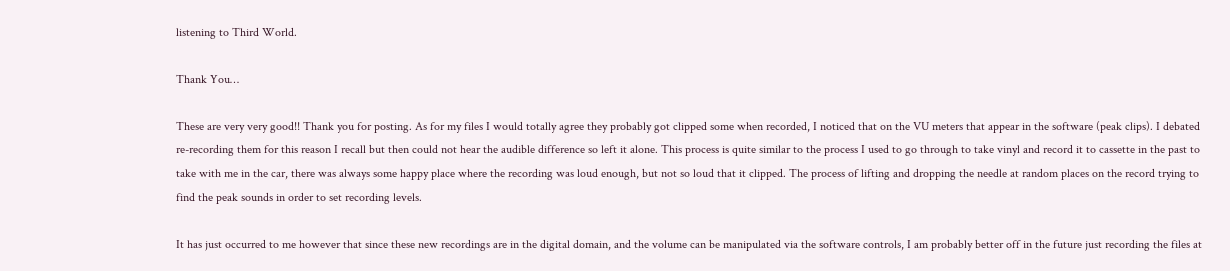listening to Third World.

Thank You…

These are very very good!! Thank you for posting. As for my files I would totally agree they probably got clipped some when recorded, I noticed that on the VU meters that appear in the software (peak clips). I debated re-recording them for this reason I recall but then could not hear the audible difference so left it alone. This process is quite similar to the process I used to go through to take vinyl and record it to cassette in the past to take with me in the car, there was always some happy place where the recording was loud enough, but not so loud that it clipped. The process of lifting and dropping the needle at random places on the record trying to find the peak sounds in order to set recording levels.

It has just occurred to me however that since these new recordings are in the digital domain, and the volume can be manipulated via the software controls, I am probably better off in the future just recording the files at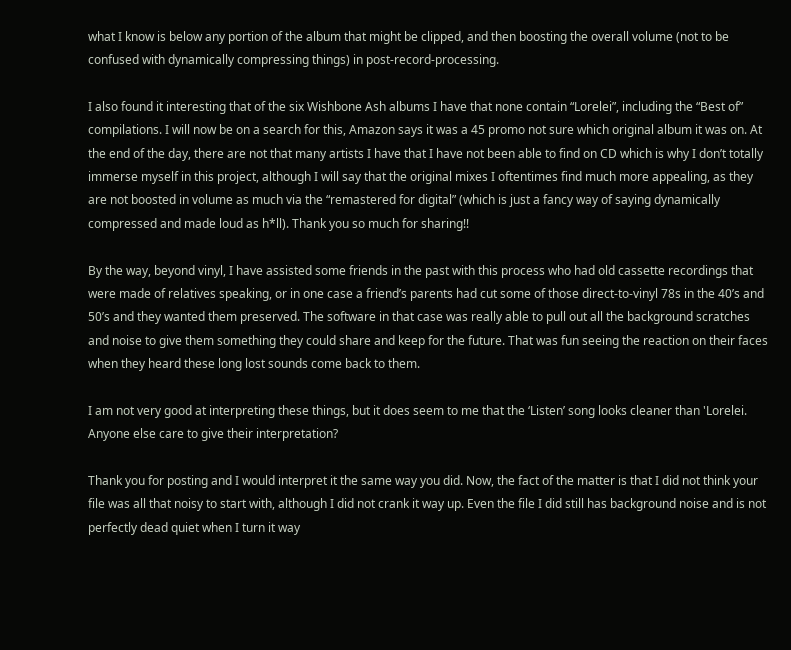what I know is below any portion of the album that might be clipped, and then boosting the overall volume (not to be confused with dynamically compressing things) in post-record-processing.

I also found it interesting that of the six Wishbone Ash albums I have that none contain “Lorelei”, including the “Best of” compilations. I will now be on a search for this, Amazon says it was a 45 promo not sure which original album it was on. At the end of the day, there are not that many artists I have that I have not been able to find on CD which is why I don’t totally immerse myself in this project, although I will say that the original mixes I oftentimes find much more appealing, as they are not boosted in volume as much via the “remastered for digital” (which is just a fancy way of saying dynamically compressed and made loud as h*ll). Thank you so much for sharing!!

By the way, beyond vinyl, I have assisted some friends in the past with this process who had old cassette recordings that were made of relatives speaking, or in one case a friend’s parents had cut some of those direct-to-vinyl 78s in the 40’s and 50’s and they wanted them preserved. The software in that case was really able to pull out all the background scratches and noise to give them something they could share and keep for the future. That was fun seeing the reaction on their faces when they heard these long lost sounds come back to them.

I am not very good at interpreting these things, but it does seem to me that the ‘Listen’ song looks cleaner than 'Lorelei. Anyone else care to give their interpretation?

Thank you for posting and I would interpret it the same way you did. Now, the fact of the matter is that I did not think your file was all that noisy to start with, although I did not crank it way up. Even the file I did still has background noise and is not perfectly dead quiet when I turn it way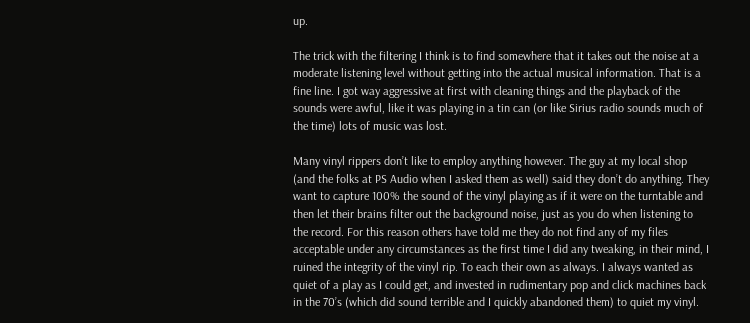up.

The trick with the filtering I think is to find somewhere that it takes out the noise at a moderate listening level without getting into the actual musical information. That is a fine line. I got way aggressive at first with cleaning things and the playback of the sounds were awful, like it was playing in a tin can (or like Sirius radio sounds much of the time) lots of music was lost.

Many vinyl rippers don’t like to employ anything however. The guy at my local shop (and the folks at PS Audio when I asked them as well) said they don’t do anything. They want to capture 100% the sound of the vinyl playing as if it were on the turntable and then let their brains filter out the background noise, just as you do when listening to the record. For this reason others have told me they do not find any of my files acceptable under any circumstances as the first time I did any tweaking, in their mind, I ruined the integrity of the vinyl rip. To each their own as always. I always wanted as quiet of a play as I could get, and invested in rudimentary pop and click machines back in the 70’s (which did sound terrible and I quickly abandoned them) to quiet my vinyl.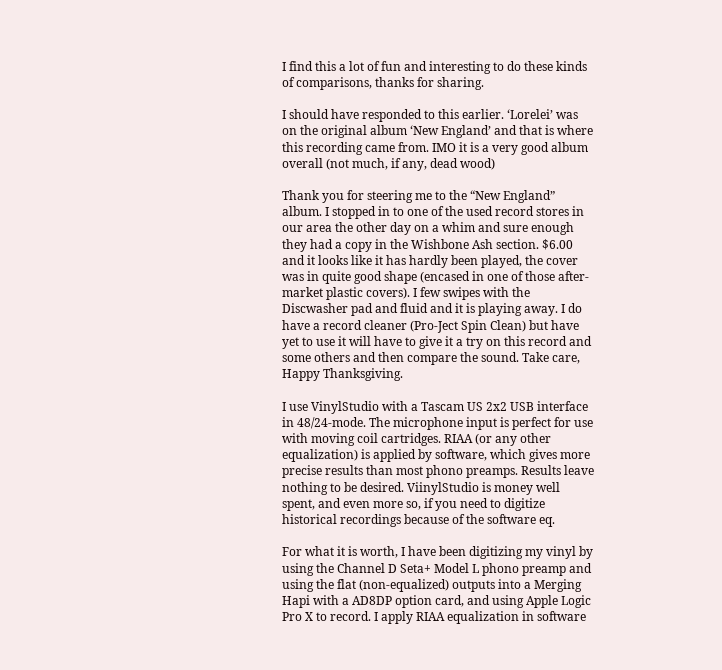I find this a lot of fun and interesting to do these kinds of comparisons, thanks for sharing.

I should have responded to this earlier. ‘Lorelei’ was on the original album ‘New England’ and that is where this recording came from. IMO it is a very good album overall (not much, if any, dead wood)

Thank you for steering me to the “New England” album. I stopped in to one of the used record stores in our area the other day on a whim and sure enough they had a copy in the Wishbone Ash section. $6.00 and it looks like it has hardly been played, the cover was in quite good shape (encased in one of those after-market plastic covers). I few swipes with the Discwasher pad and fluid and it is playing away. I do have a record cleaner (Pro-Ject Spin Clean) but have yet to use it will have to give it a try on this record and some others and then compare the sound. Take care, Happy Thanksgiving.

I use VinylStudio with a Tascam US 2x2 USB interface in 48/24-mode. The microphone input is perfect for use with moving coil cartridges. RIAA (or any other equalization) is applied by software, which gives more precise results than most phono preamps. Results leave nothing to be desired. ViinylStudio is money well spent, and even more so, if you need to digitize historical recordings because of the software eq.

For what it is worth, I have been digitizing my vinyl by using the Channel D Seta+ Model L phono preamp and using the flat (non-equalized) outputs into a Merging Hapi with a AD8DP option card, and using Apple Logic Pro X to record. I apply RIAA equalization in software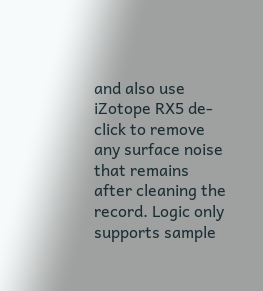and also use iZotope RX5 de-click to remove any surface noise that remains after cleaning the record. Logic only supports sample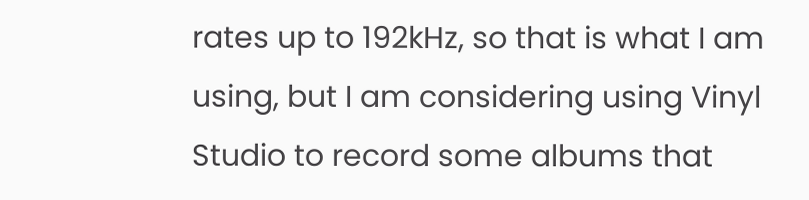rates up to 192kHz, so that is what I am using, but I am considering using Vinyl Studio to record some albums that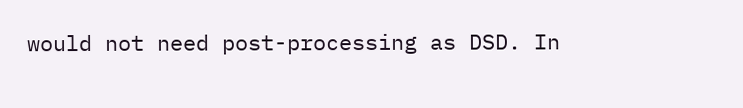would not need post-processing as DSD. In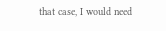that case, I would need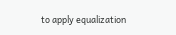to apply equalization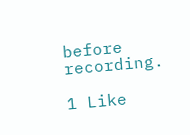before recording.

1 Like